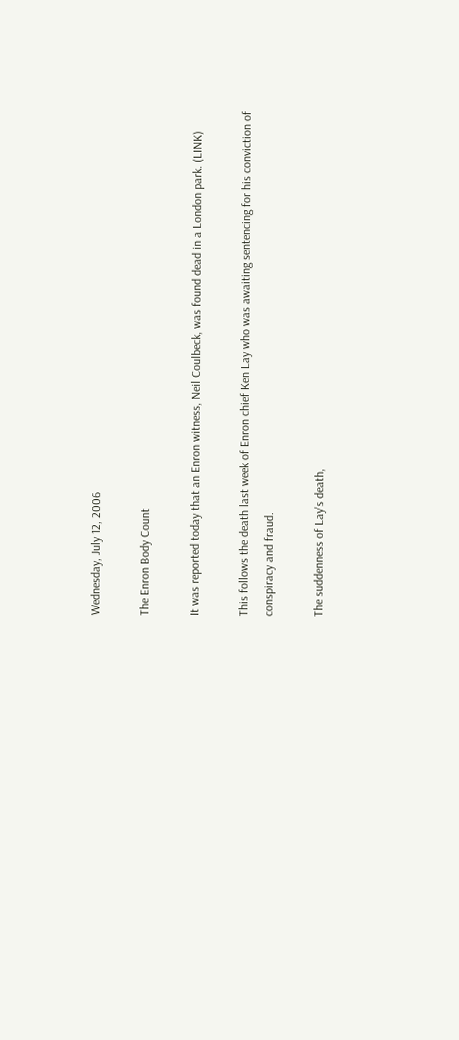Wednesday, July 12, 2006

The Enron Body Count

It was reported today that an Enron witness, Neil Coulbeck, was found dead in a London park. (LINK)

This follows the death last week of Enron chief Ken Lay who was awaiting sentencing for his conviction of conspiracy and fraud.

The suddenness of Lay's death,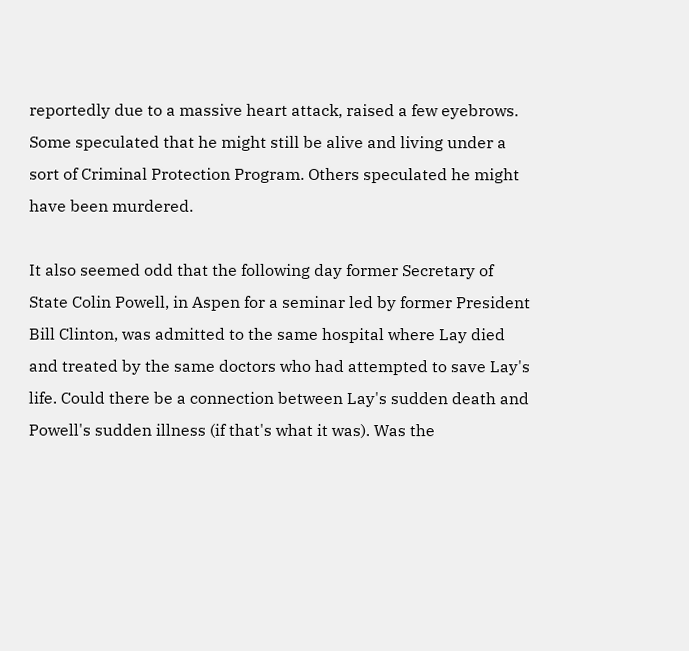reportedly due to a massive heart attack, raised a few eyebrows. Some speculated that he might still be alive and living under a sort of Criminal Protection Program. Others speculated he might have been murdered.

It also seemed odd that the following day former Secretary of State Colin Powell, in Aspen for a seminar led by former President Bill Clinton, was admitted to the same hospital where Lay died and treated by the same doctors who had attempted to save Lay's life. Could there be a connection between Lay's sudden death and Powell's sudden illness (if that's what it was). Was the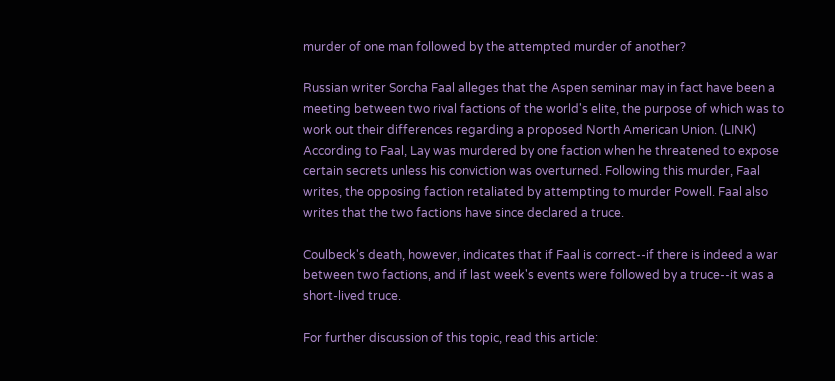murder of one man followed by the attempted murder of another?

Russian writer Sorcha Faal alleges that the Aspen seminar may in fact have been a meeting between two rival factions of the world's elite, the purpose of which was to work out their differences regarding a proposed North American Union. (LINK) According to Faal, Lay was murdered by one faction when he threatened to expose certain secrets unless his conviction was overturned. Following this murder, Faal writes, the opposing faction retaliated by attempting to murder Powell. Faal also writes that the two factions have since declared a truce.

Coulbeck's death, however, indicates that if Faal is correct--if there is indeed a war between two factions, and if last week's events were followed by a truce--it was a short-lived truce.

For further discussion of this topic, read this article: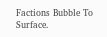Factions Bubble To Surface.